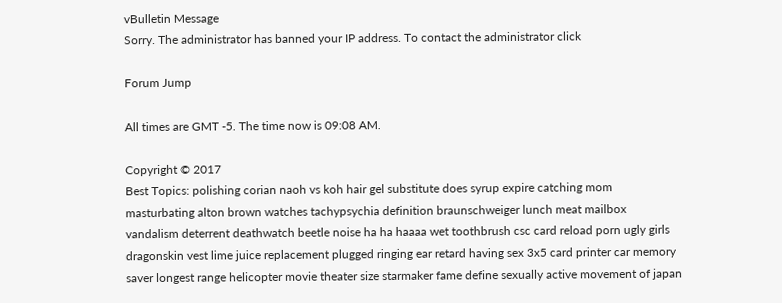vBulletin Message
Sorry. The administrator has banned your IP address. To contact the administrator click

Forum Jump

All times are GMT -5. The time now is 09:08 AM.

Copyright © 2017
Best Topics: polishing corian naoh vs koh hair gel substitute does syrup expire catching mom masturbating alton brown watches tachypsychia definition braunschweiger lunch meat mailbox vandalism deterrent deathwatch beetle noise ha ha haaaa wet toothbrush csc card reload porn ugly girls dragonskin vest lime juice replacement plugged ringing ear retard having sex 3x5 card printer car memory saver longest range helicopter movie theater size starmaker fame define sexually active movement of japan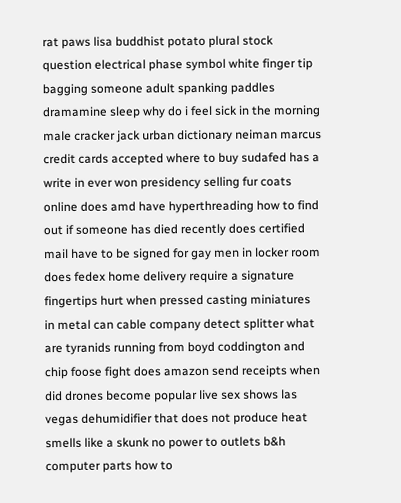rat paws lisa buddhist potato plural stock question electrical phase symbol white finger tip bagging someone adult spanking paddles dramamine sleep why do i feel sick in the morning male cracker jack urban dictionary neiman marcus credit cards accepted where to buy sudafed has a write in ever won presidency selling fur coats online does amd have hyperthreading how to find out if someone has died recently does certified mail have to be signed for gay men in locker room does fedex home delivery require a signature fingertips hurt when pressed casting miniatures in metal can cable company detect splitter what are tyranids running from boyd coddington and chip foose fight does amazon send receipts when did drones become popular live sex shows las vegas dehumidifier that does not produce heat smells like a skunk no power to outlets b&h computer parts how to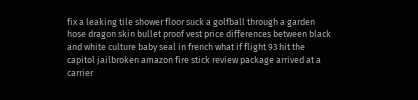fix a leaking tile shower floor suck a golfball through a garden hose dragon skin bullet proof vest price differences between black and white culture baby seal in french what if flight 93 hit the capitol jailbroken amazon fire stick review package arrived at a carrier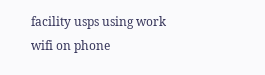facility usps using work wifi on phone